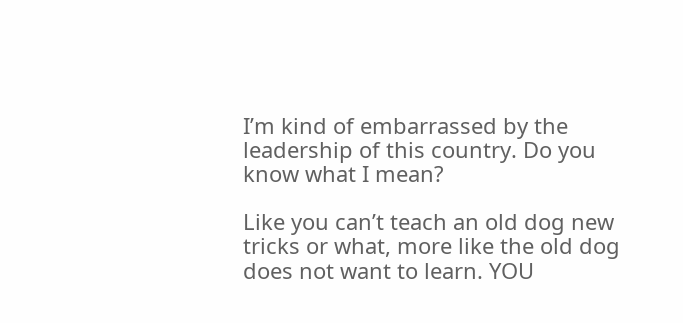I’m kind of embarrassed by the leadership of this country. Do you know what I mean?

Like you can’t teach an old dog new tricks or what, more like the old dog does not want to learn. YOU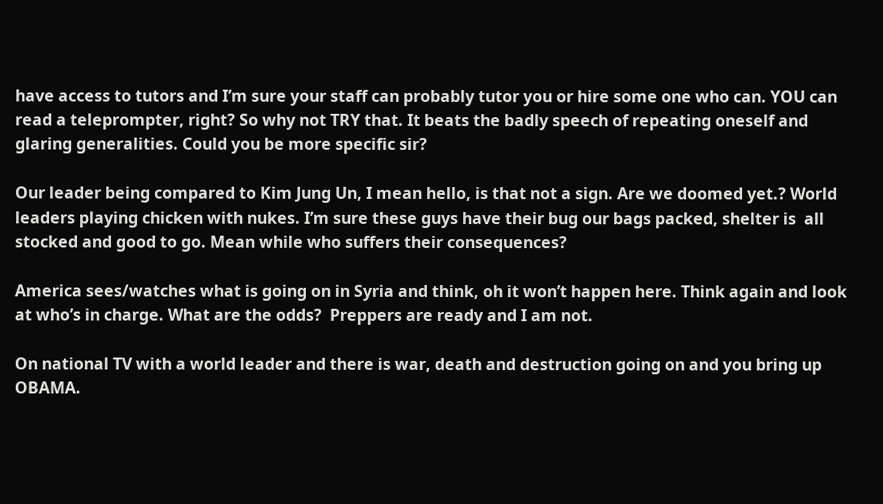have access to tutors and I’m sure your staff can probably tutor you or hire some one who can. YOU can read a teleprompter, right? So why not TRY that. It beats the badly speech of repeating oneself and glaring generalities. Could you be more specific sir?

Our leader being compared to Kim Jung Un, I mean hello, is that not a sign. Are we doomed yet.? World leaders playing chicken with nukes. I’m sure these guys have their bug our bags packed, shelter is  all stocked and good to go. Mean while who suffers their consequences?

America sees/watches what is going on in Syria and think, oh it won’t happen here. Think again and look at who’s in charge. What are the odds?  Preppers are ready and I am not.

On national TV with a world leader and there is war, death and destruction going on and you bring up OBAMA.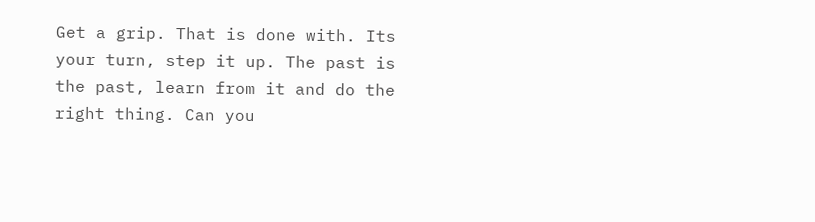Get a grip. That is done with. Its your turn, step it up. The past is the past, learn from it and do the right thing. Can you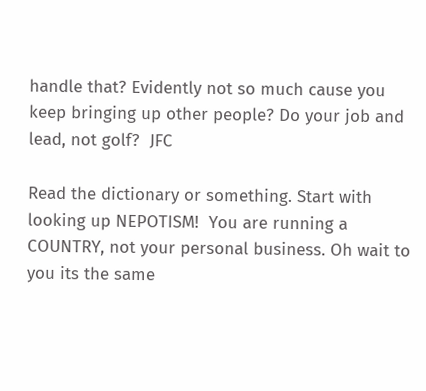handle that? Evidently not so much cause you keep bringing up other people? Do your job and lead, not golf?  JFC

Read the dictionary or something. Start with looking up NEPOTISM!  You are running a COUNTRY, not your personal business. Oh wait to you its the same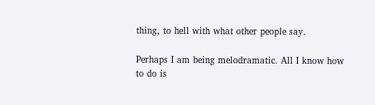thing, to hell with what other people say.

Perhaps I am being melodramatic. All I know how to do is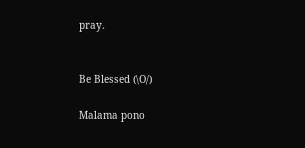pray.


Be Blessed (\O/)

Malama pono